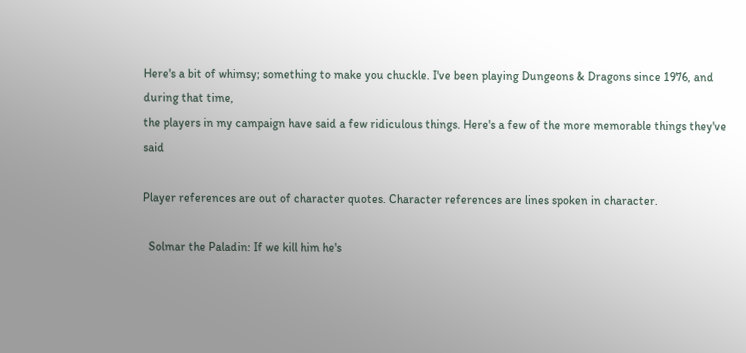Here's a bit of whimsy; something to make you chuckle. I've been playing Dungeons & Dragons since 1976, and during that time,
the players in my campaign have said a few ridiculous things. Here's a few of the more memorable things they've said

Player references are out of character quotes. Character references are lines spoken in character.

  Solmar the Paladin: If we kill him he's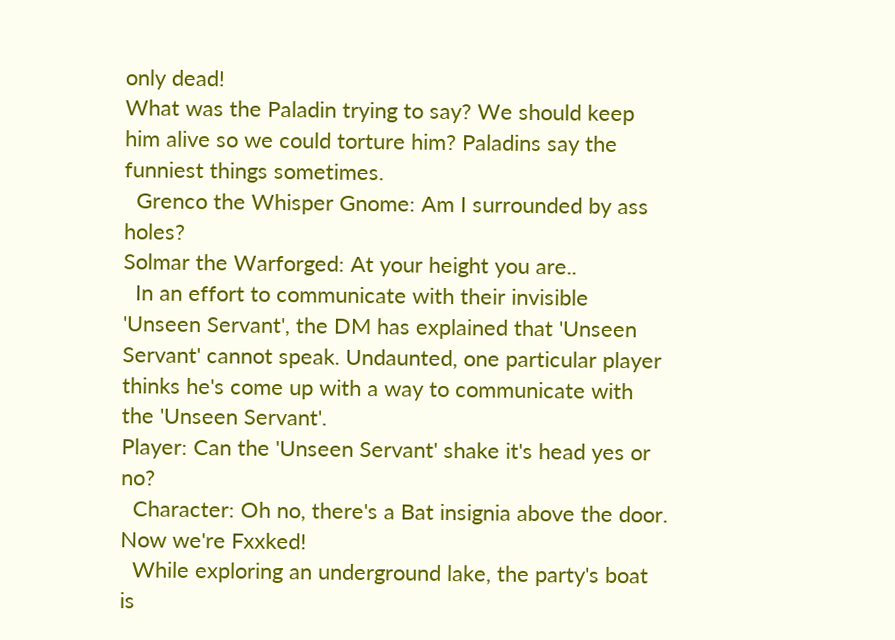only dead!
What was the Paladin trying to say? We should keep him alive so we could torture him? Paladins say the funniest things sometimes.
  Grenco the Whisper Gnome: Am I surrounded by ass holes?
Solmar the Warforged: At your height you are..
  In an effort to communicate with their invisible 'Unseen Servant', the DM has explained that 'Unseen Servant' cannot speak. Undaunted, one particular player thinks he's come up with a way to communicate with the 'Unseen Servant'.
Player: Can the 'Unseen Servant' shake it's head yes or no?
  Character: Oh no, there's a Bat insignia above the door. Now we're Fxxked!
  While exploring an underground lake, the party's boat is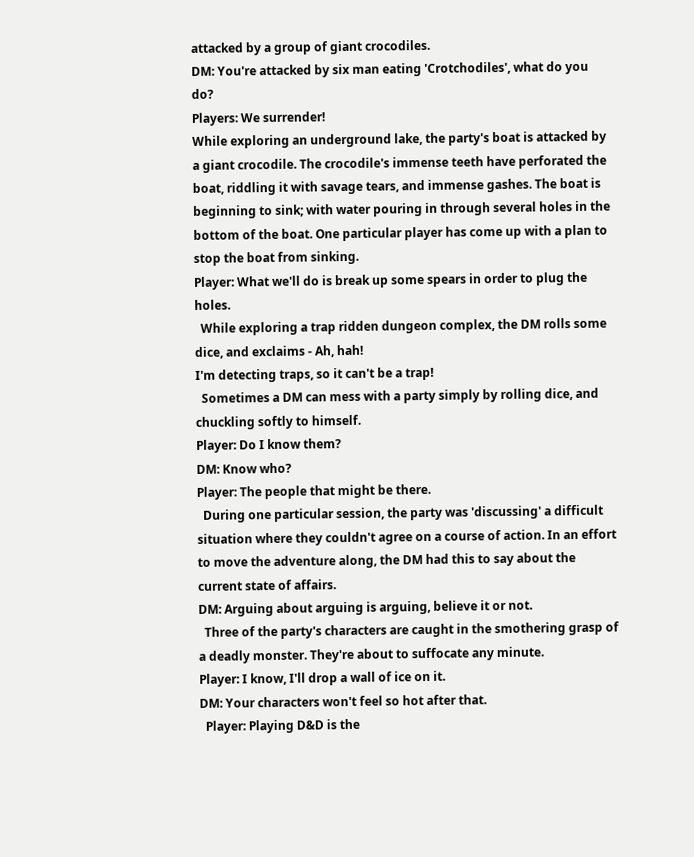attacked by a group of giant crocodiles.
DM: You're attacked by six man eating 'Crotchodiles', what do you do?
Players: We surrender!
While exploring an underground lake, the party's boat is attacked by a giant crocodile. The crocodile's immense teeth have perforated the boat, riddling it with savage tears, and immense gashes. The boat is beginning to sink; with water pouring in through several holes in the bottom of the boat. One particular player has come up with a plan to stop the boat from sinking.
Player: What we'll do is break up some spears in order to plug the holes.
  While exploring a trap ridden dungeon complex, the DM rolls some dice, and exclaims - Ah, hah!
I'm detecting traps, so it can't be a trap!
  Sometimes a DM can mess with a party simply by rolling dice, and chuckling softly to himself.
Player: Do I know them?
DM: Know who?
Player: The people that might be there.
  During one particular session, the party was 'discussing' a difficult situation where they couldn't agree on a course of action. In an effort to move the adventure along, the DM had this to say about the current state of affairs.
DM: Arguing about arguing is arguing, believe it or not.
  Three of the party's characters are caught in the smothering grasp of a deadly monster. They're about to suffocate any minute.
Player: I know, I'll drop a wall of ice on it.
DM: Your characters won't feel so hot after that.
  Player: Playing D&D is the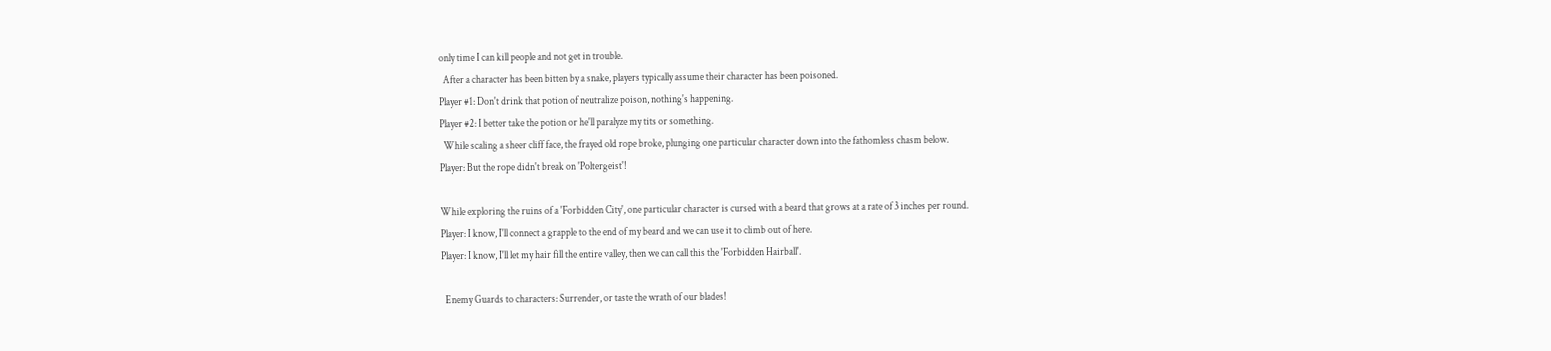only time I can kill people and not get in trouble.
  After a character has been bitten by a snake, players typically assume their character has been poisoned.
Player #1: Don't drink that potion of neutralize poison, nothing's happening.
Player #2: I better take the potion or he'll paralyze my tits or something.
  While scaling a sheer cliff face, the frayed old rope broke, plunging one particular character down into the fathomless chasm below.
Player: But the rope didn't break on 'Poltergeist'!

While exploring the ruins of a 'Forbidden City', one particular character is cursed with a beard that grows at a rate of 3 inches per round.
Player: I know, I'll connect a grapple to the end of my beard and we can use it to climb out of here.
Player: I know, I'll let my hair fill the entire valley, then we can call this the 'Forbidden Hairball'.

  Enemy Guards to characters: Surrender, or taste the wrath of our blades!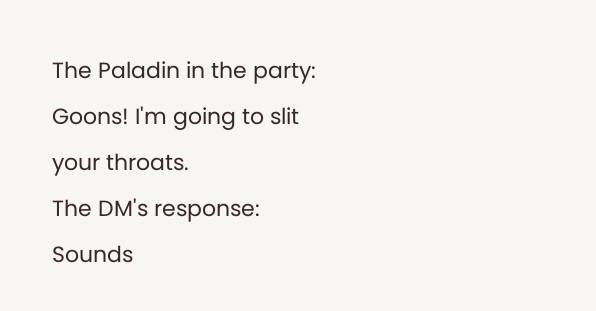The Paladin in the party: Goons! I'm going to slit your throats.
The DM's response: Sounds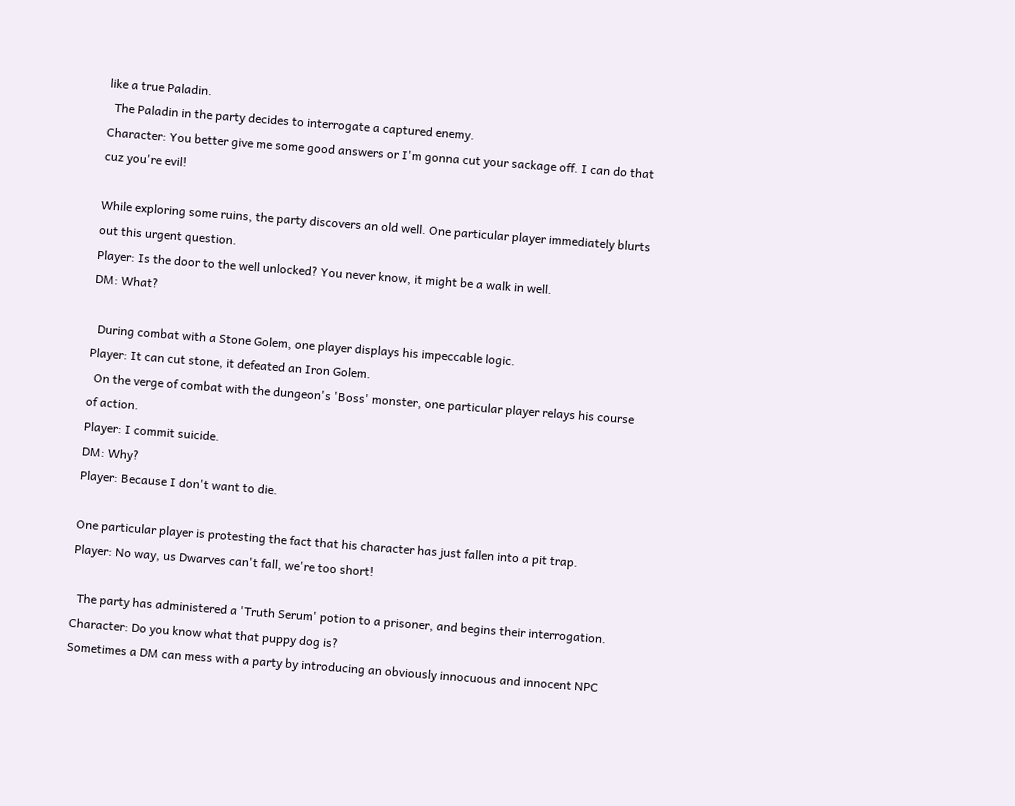like a true Paladin.
  The Paladin in the party decides to interrogate a captured enemy.
Character: You better give me some good answers or I'm gonna cut your sackage off. I can do that cuz you're evil!

While exploring some ruins, the party discovers an old well. One particular player immediately blurts out this urgent question.
Player: Is the door to the well unlocked? You never know, it might be a walk in well.
DM: What?

  During combat with a Stone Golem, one player displays his impeccable logic.
Player: It can cut stone, it defeated an Iron Golem.
  On the verge of combat with the dungeon's 'Boss' monster, one particular player relays his course of action.
Player: I commit suicide.
DM: Why?
Player: Because I don't want to die.

One particular player is protesting the fact that his character has just fallen into a pit trap.
Player: No way, us Dwarves can't fall, we're too short!

  The party has administered a 'Truth Serum' potion to a prisoner, and begins their interrogation.
Character: Do you know what that puppy dog is?
Sometimes a DM can mess with a party by introducing an obviously innocuous and innocent NPC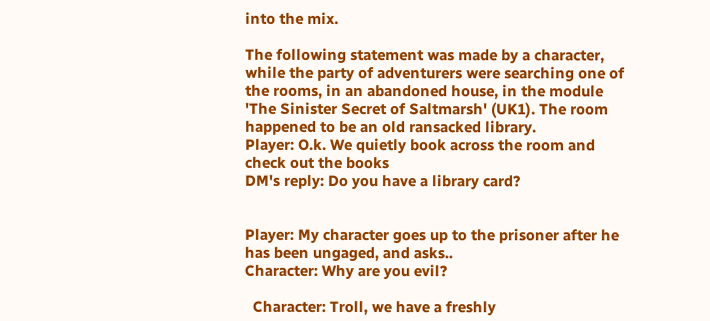into the mix.

The following statement was made by a character, while the party of adventurers were searching one of the rooms, in an abandoned house, in the module 'The Sinister Secret of Saltmarsh' (UK1). The room happened to be an old ransacked library.
Player: O.k. We quietly book across the room and check out the books
DM's reply: Do you have a library card?


Player: My character goes up to the prisoner after he has been ungaged, and asks..
Character: Why are you evil?

  Character: Troll, we have a freshly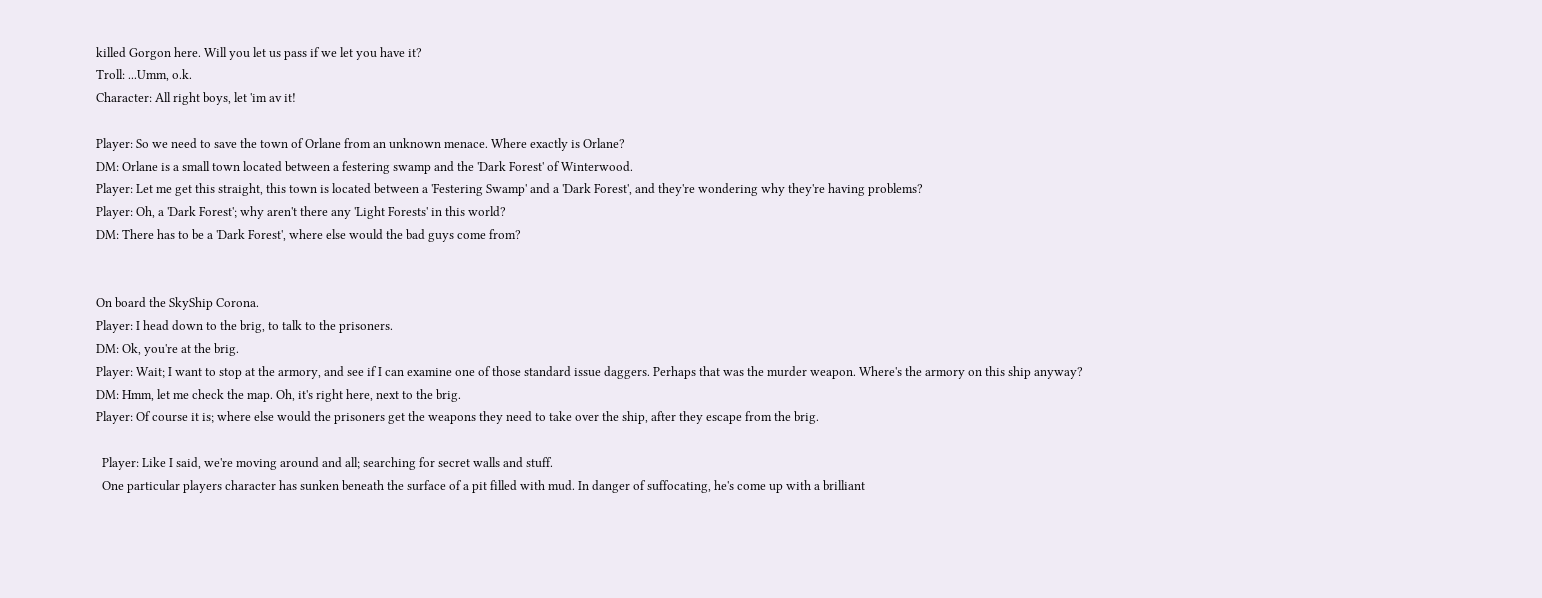killed Gorgon here. Will you let us pass if we let you have it?
Troll: ...Umm, o.k.
Character: All right boys, let 'im av it!

Player: So we need to save the town of Orlane from an unknown menace. Where exactly is Orlane?
DM: Orlane is a small town located between a festering swamp and the 'Dark Forest' of Winterwood.
Player: Let me get this straight, this town is located between a 'Festering Swamp' and a 'Dark Forest', and they're wondering why they're having problems?
Player: Oh, a 'Dark Forest'; why aren't there any 'Light Forests' in this world?
DM: There has to be a 'Dark Forest', where else would the bad guys come from?


On board the SkyShip Corona.
Player: I head down to the brig, to talk to the prisoners.
DM: Ok, you're at the brig.
Player: Wait; I want to stop at the armory, and see if I can examine one of those standard issue daggers. Perhaps that was the murder weapon. Where's the armory on this ship anyway?
DM: Hmm, let me check the map. Oh, it's right here, next to the brig.
Player: Of course it is; where else would the prisoners get the weapons they need to take over the ship, after they escape from the brig.

  Player: Like I said, we're moving around and all; searching for secret walls and stuff.
  One particular players character has sunken beneath the surface of a pit filled with mud. In danger of suffocating, he's come up with a brilliant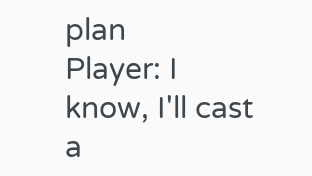plan
Player: I know, I'll cast a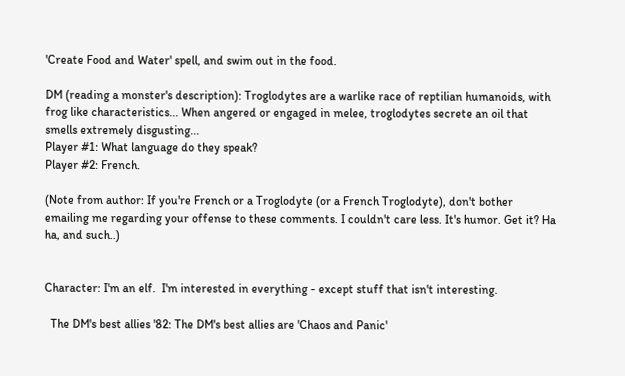'Create Food and Water' spell, and swim out in the food.

DM (reading a monster's description): Troglodytes are a warlike race of reptilian humanoids, with frog like characteristics... When angered or engaged in melee, troglodytes secrete an oil that smells extremely disgusting...
Player #1: What language do they speak?
Player #2: French.

(Note from author: If you're French or a Troglodyte (or a French Troglodyte), don't bother emailing me regarding your offense to these comments. I couldn't care less. It's humor. Get it? Ha ha, and such..)


Character: I'm an elf.  I'm interested in everything - except stuff that isn't interesting.

  The DM's best allies '82: The DM's best allies are 'Chaos and Panic'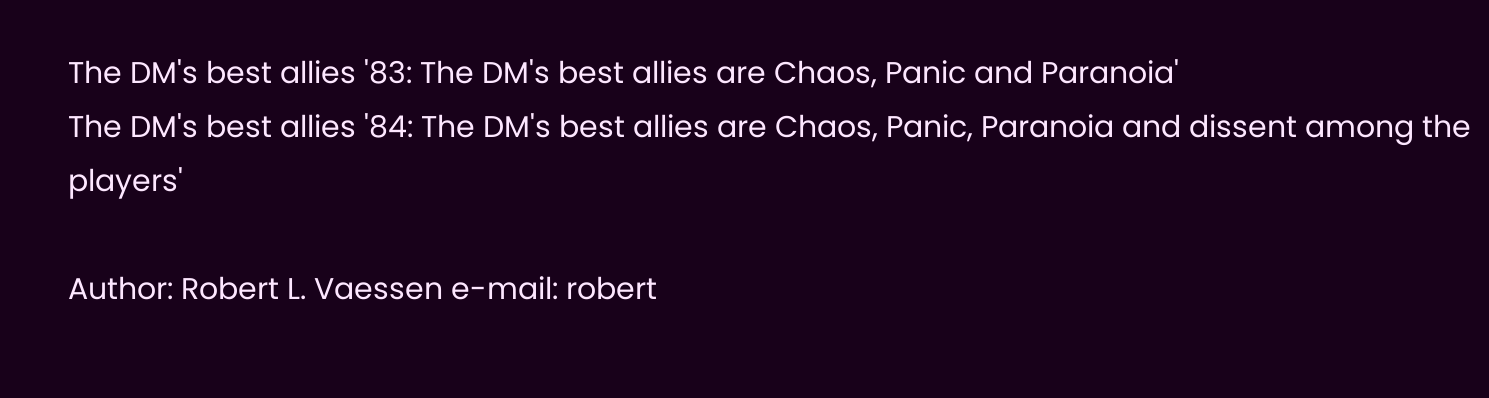The DM's best allies '83: The DM's best allies are Chaos, Panic and Paranoia'
The DM's best allies '84: The DM's best allies are Chaos, Panic, Paranoia and dissent among the players'

Author: Robert L. Vaessen e-mail: robert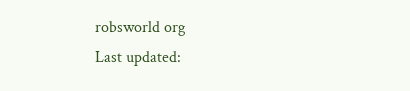robsworld org
Last updated: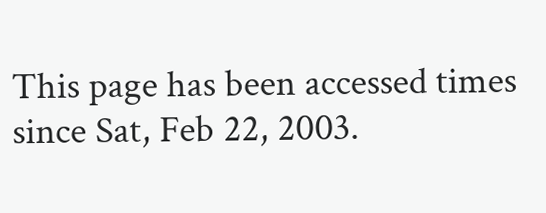This page has been accessed times since Sat, Feb 22, 2003.